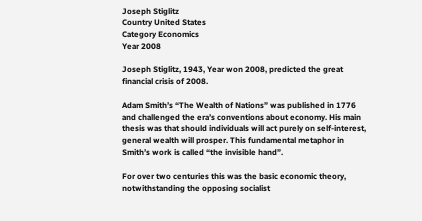Joseph Stiglitz
Country United States
Category Economics
Year 2008

Joseph Stiglitz, 1943, Year won 2008, predicted the great financial crisis of 2008.

Adam Smith’s “The Wealth of Nations” was published in 1776 and challenged the era’s conventions about economy. His main thesis was that should individuals will act purely on self-interest, general wealth will prosper. This fundamental metaphor in Smith’s work is called “the invisible hand”.

For over two centuries this was the basic economic theory, notwithstanding the opposing socialist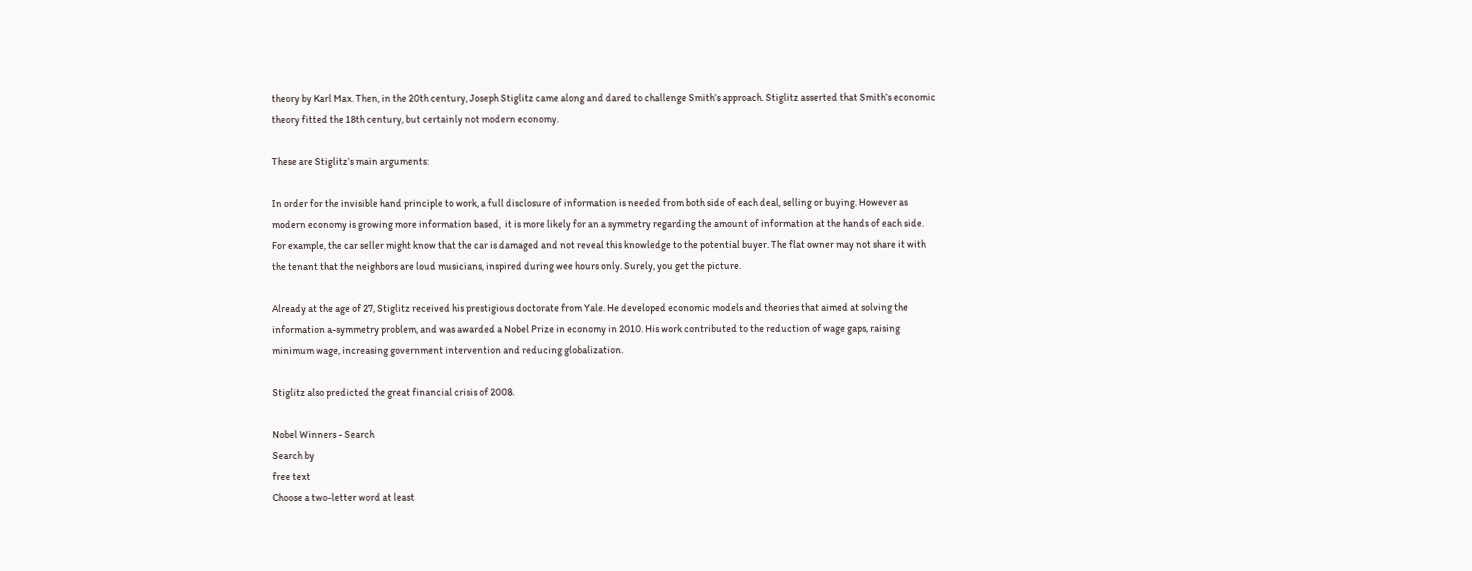theory by Karl Max. Then, in the 20th century, Joseph Stiglitz came along and dared to challenge Smith’s approach. Stiglitz asserted that Smith’s economic theory fitted the 18th century, but certainly not modern economy.

These are Stiglitz’s main arguments:

In order for the invisible hand principle to work, a full disclosure of information is needed from both side of each deal, selling or buying. However as modern economy is growing more information based,  it is more likely for an a symmetry regarding the amount of information at the hands of each side. For example, the car seller might know that the car is damaged and not reveal this knowledge to the potential buyer. The flat owner may not share it with the tenant that the neighbors are loud musicians, inspired during wee hours only. Surely, you get the picture.

Already at the age of 27, Stiglitz received his prestigious doctorate from Yale. He developed economic models and theories that aimed at solving the information a-symmetry problem, and was awarded a Nobel Prize in economy in 2010. His work contributed to the reduction of wage gaps, raising minimum wage, increasing government intervention and reducing globalization.

Stiglitz also predicted the great financial crisis of 2008.

Nobel Winners - Search
Search by
free text
Choose a two-letter word at least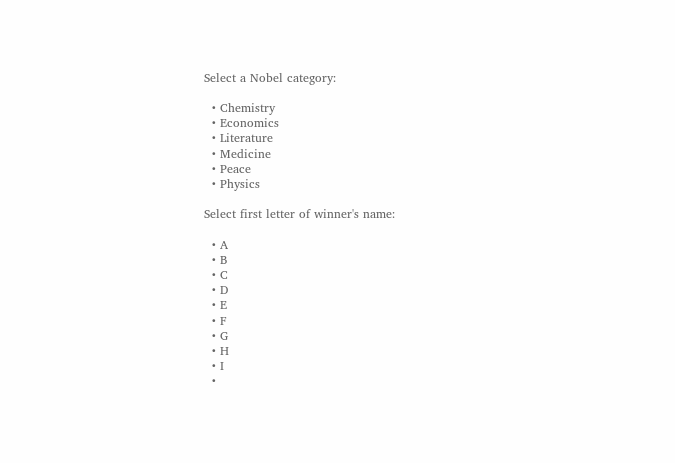Select a Nobel category:

  • Chemistry
  • Economics
  • Literature
  • Medicine
  • Peace
  • Physics

Select first letter of winner's name:

  • A
  • B
  • C
  • D
  • E
  • F
  • G
  • H
  • I
  •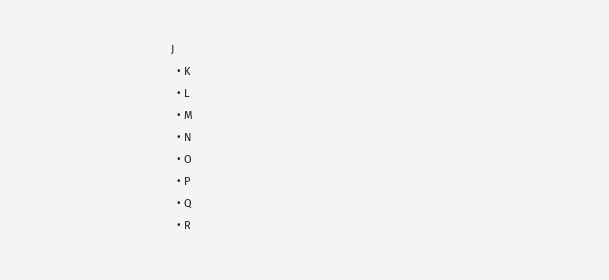J
  • K
  • L
  • M
  • N
  • O
  • P
  • Q
  • R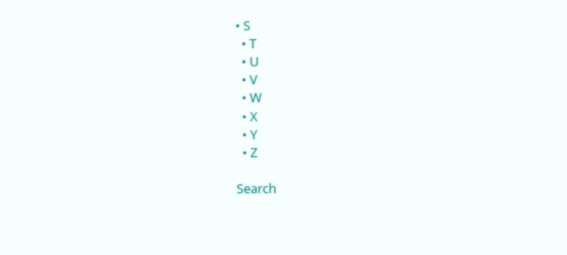• S
  • T
  • U
  • V
  • W
  • X
  • Y
  • Z

Search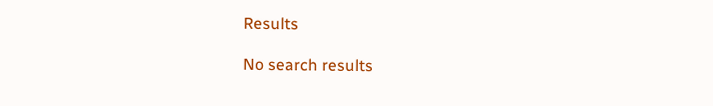Results

No search results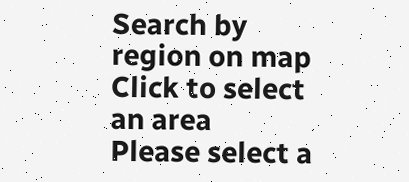Search by
region on map
Click to select an area
Please select a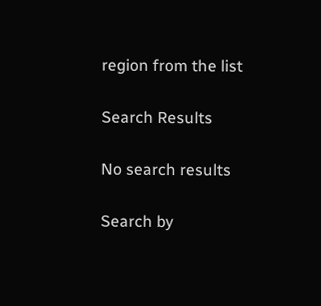region from the list

Search Results

No search results

Search by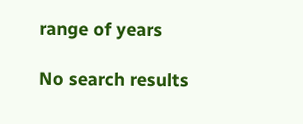range of years

No search results